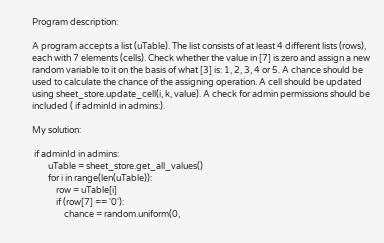Program description:

A program accepts a list (uTable). The list consists of at least 4 different lists (rows), each with 7 elements (cells). Check whether the value in [7] is zero and assign a new random variable to it on the basis of what [3] is: 1, 2, 3, 4 or 5. A chance should be used to calculate the chance of the assigning operation. A cell should be updated using sheet_store.update_cell(i, k, value). A check for admin permissions should be included ( if adminId in admins:).

My solution:

 if adminId in admins:
        uTable = sheet_store.get_all_values()
        for i in range(len(uTable)):
            row = uTable[i]
            if (row[7] == '0'):
                chance = random.uniform(0,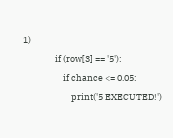1)
                if (row[3] == '5'):
                    if chance <= 0.05:
                        print('5 EXECUTED!')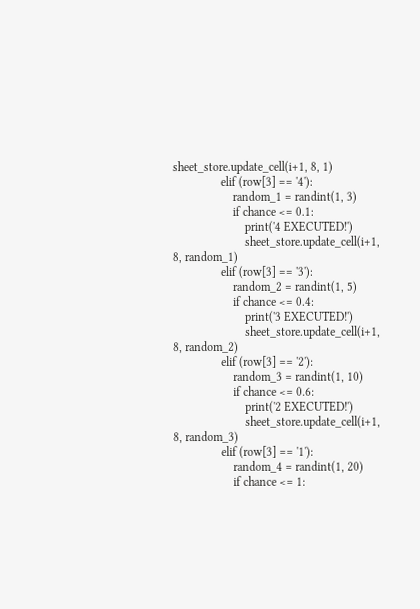sheet_store.update_cell(i+1, 8, 1)
                elif (row[3] == '4'):
                    random_1 = randint(1, 3)
                    if chance <= 0.1:
                        print('4 EXECUTED!')
                        sheet_store.update_cell(i+1, 8, random_1)
                elif (row[3] == '3'):
                    random_2 = randint(1, 5)
                    if chance <= 0.4:
                        print('3 EXECUTED!')
                        sheet_store.update_cell(i+1, 8, random_2)
                elif (row[3] == '2'):
                    random_3 = randint(1, 10)
                    if chance <= 0.6:
                        print('2 EXECUTED!')
                        sheet_store.update_cell(i+1, 8, random_3)
                elif (row[3] == '1'):
                    random_4 = randint(1, 20)
                    if chance <= 1: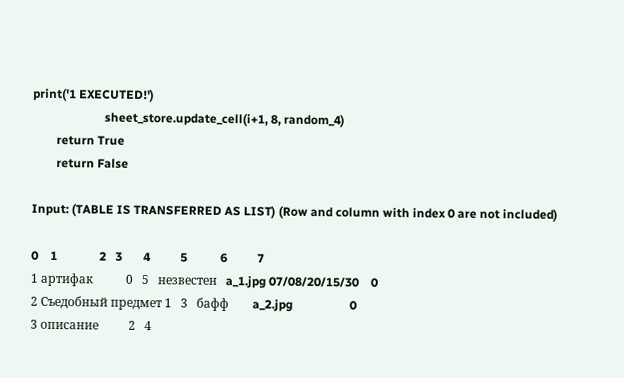print('1 EXECUTED!')
                        sheet_store.update_cell(i+1, 8, random_4)
        return True
        return False

Input: (TABLE IS TRANSFERRED AS LIST) (Row and column with index 0 are not included)

0    1              2   3       4          5           6          7
1 артифак           0   5   незвестен   a_1.jpg 07/08/20/15/30    0
2 Съедобный предмет 1   3   бафф        a_2.jpg                   0
3 описание          2   4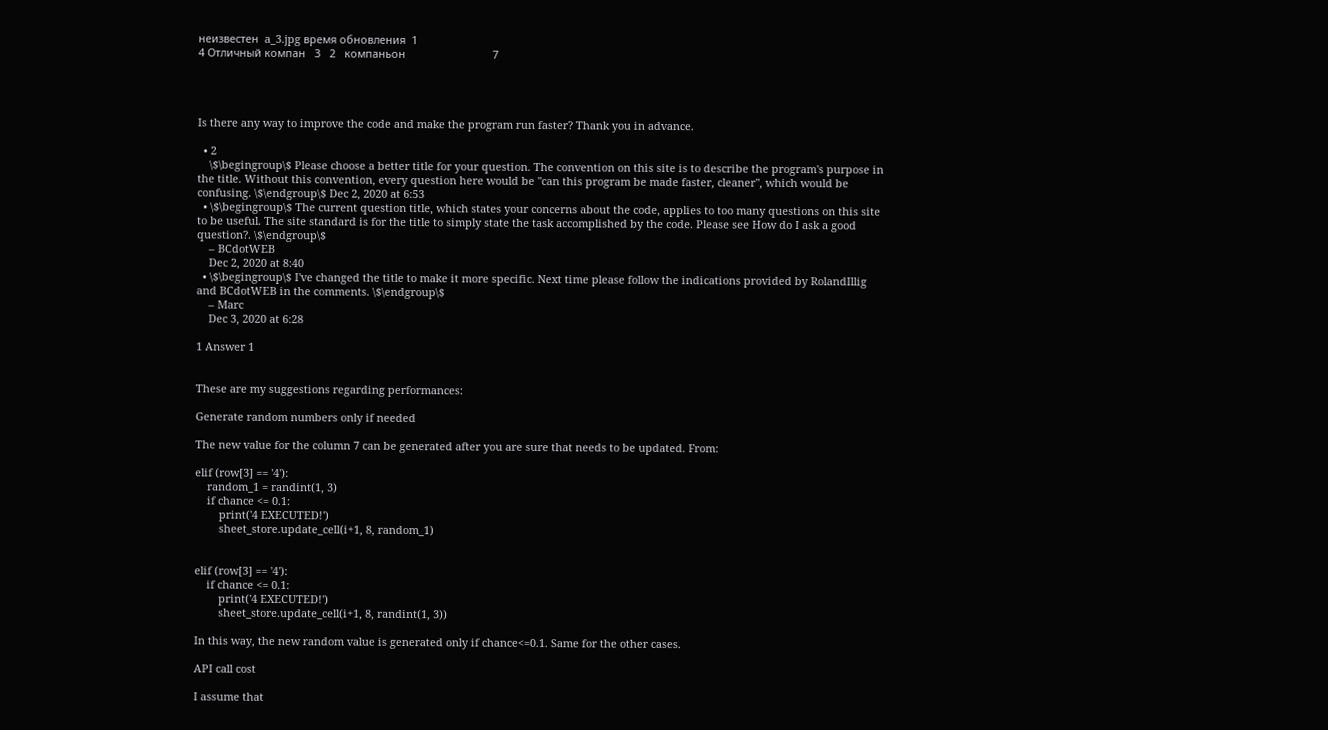неизвестен  a_3.jpg время обновления  1
4 Отличный компан   3   2   компаньон                             7




Is there any way to improve the code and make the program run faster? Thank you in advance.

  • 2
    \$\begingroup\$ Please choose a better title for your question. The convention on this site is to describe the program's purpose in the title. Without this convention, every question here would be "can this program be made faster, cleaner", which would be confusing. \$\endgroup\$ Dec 2, 2020 at 6:53
  • \$\begingroup\$ The current question title, which states your concerns about the code, applies to too many questions on this site to be useful. The site standard is for the title to simply state the task accomplished by the code. Please see How do I ask a good question?. \$\endgroup\$
    – BCdotWEB
    Dec 2, 2020 at 8:40
  • \$\begingroup\$ I've changed the title to make it more specific. Next time please follow the indications provided by RolandIllig and BCdotWEB in the comments. \$\endgroup\$
    – Marc
    Dec 3, 2020 at 6:28

1 Answer 1


These are my suggestions regarding performances:

Generate random numbers only if needed

The new value for the column 7 can be generated after you are sure that needs to be updated. From:

elif (row[3] == '4'):
    random_1 = randint(1, 3)
    if chance <= 0.1:
        print('4 EXECUTED!')
        sheet_store.update_cell(i+1, 8, random_1)


elif (row[3] == '4'):
    if chance <= 0.1:
        print('4 EXECUTED!')
        sheet_store.update_cell(i+1, 8, randint(1, 3))

In this way, the new random value is generated only if chance<=0.1. Same for the other cases.

API call cost

I assume that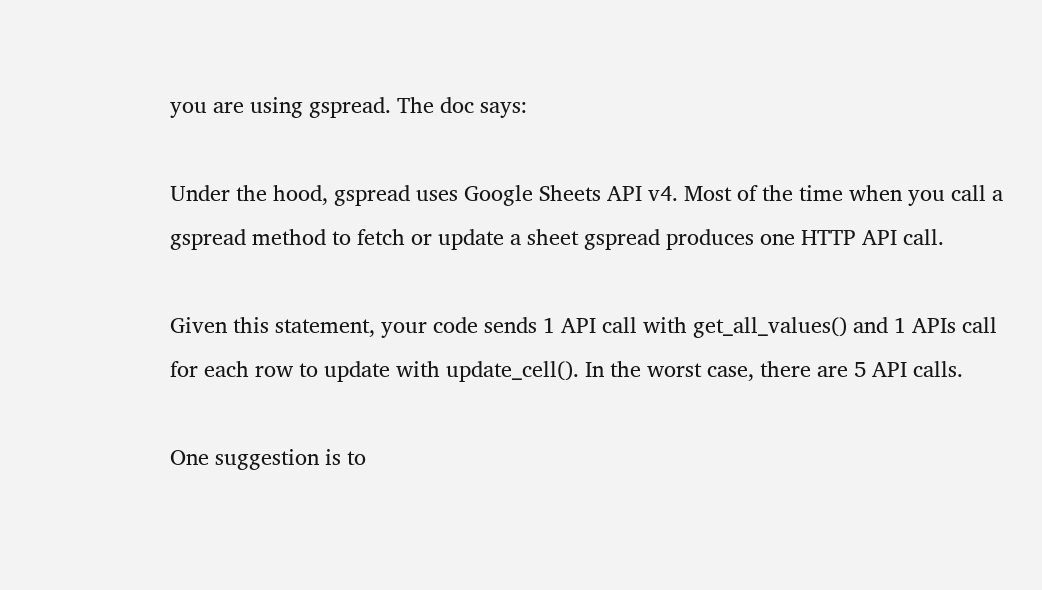you are using gspread. The doc says:

Under the hood, gspread uses Google Sheets API v4. Most of the time when you call a gspread method to fetch or update a sheet gspread produces one HTTP API call.

Given this statement, your code sends 1 API call with get_all_values() and 1 APIs call for each row to update with update_cell(). In the worst case, there are 5 API calls.

One suggestion is to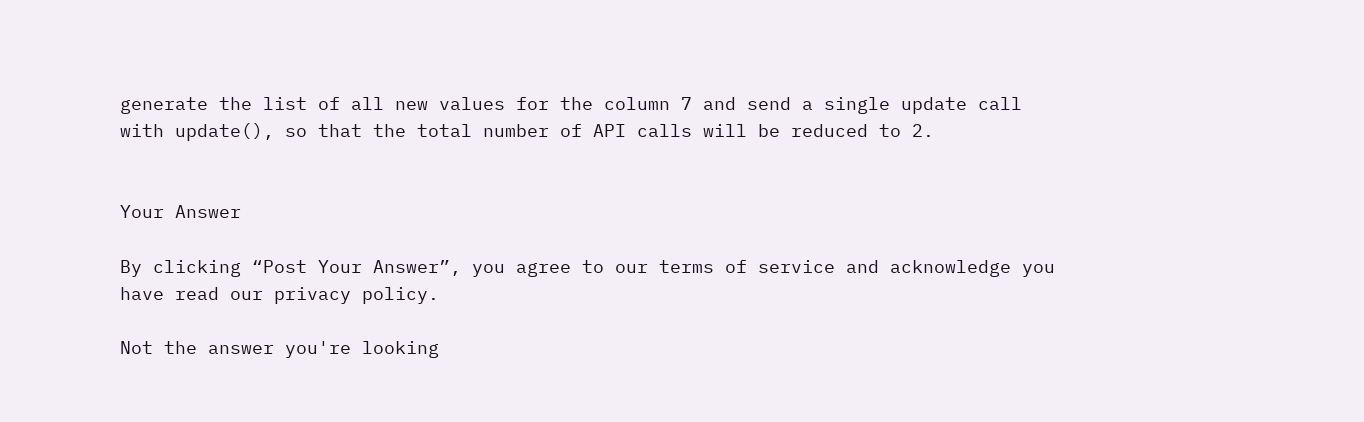generate the list of all new values for the column 7 and send a single update call with update(), so that the total number of API calls will be reduced to 2.


Your Answer

By clicking “Post Your Answer”, you agree to our terms of service and acknowledge you have read our privacy policy.

Not the answer you're looking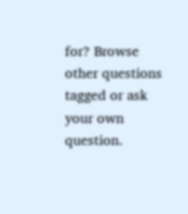for? Browse other questions tagged or ask your own question.